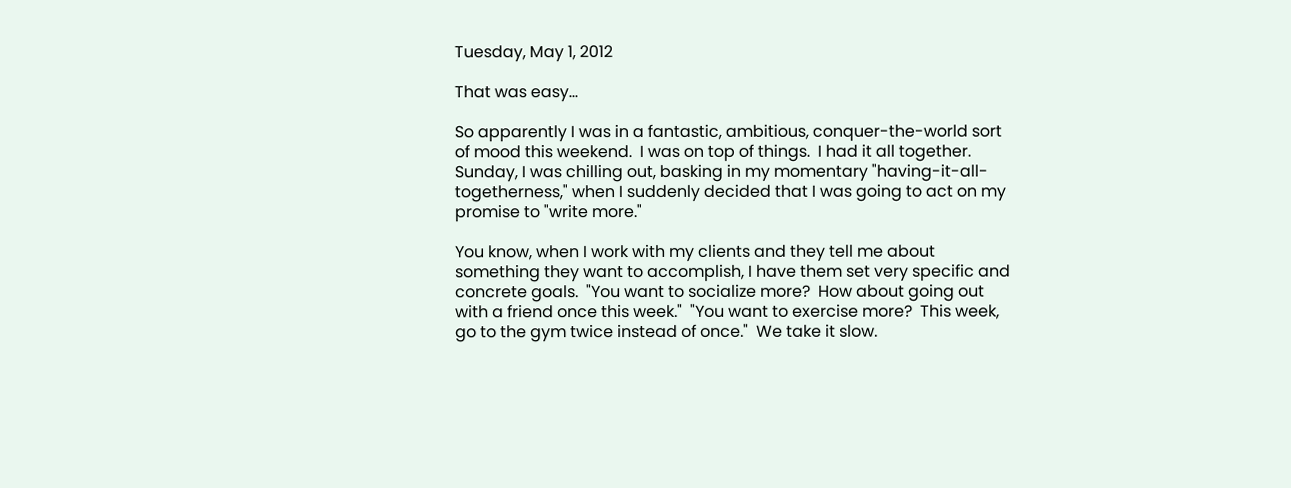Tuesday, May 1, 2012

That was easy...

So apparently I was in a fantastic, ambitious, conquer-the-world sort of mood this weekend.  I was on top of things.  I had it all together.  Sunday, I was chilling out, basking in my momentary "having-it-all-togetherness," when I suddenly decided that I was going to act on my promise to "write more."

You know, when I work with my clients and they tell me about something they want to accomplish, I have them set very specific and concrete goals.  "You want to socialize more?  How about going out with a friend once this week."  "You want to exercise more?  This week, go to the gym twice instead of once."  We take it slow.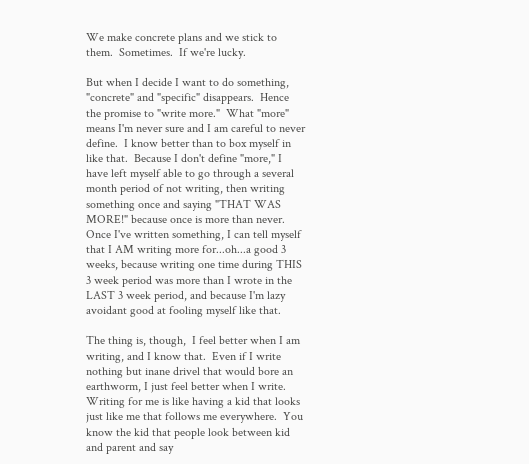We make concrete plans and we stick to them.  Sometimes.  If we're lucky.

But when I decide I want to do something, "concrete" and "specific" disappears.  Hence the promise to "write more."  What "more" means I'm never sure and I am careful to never define.  I know better than to box myself in like that.  Because I don't define "more," I have left myself able to go through a several month period of not writing, then writing something once and saying "THAT WAS MORE!" because once is more than never.  Once I've written something, I can tell myself that I AM writing more for...oh...a good 3 weeks, because writing one time during THIS 3 week period was more than I wrote in the LAST 3 week period, and because I'm lazy avoidant good at fooling myself like that.

The thing is, though,  I feel better when I am writing, and I know that.  Even if I write nothing but inane drivel that would bore an earthworm, I just feel better when I write.  Writing for me is like having a kid that looks just like me that follows me everywhere.  You know the kid that people look between kid and parent and say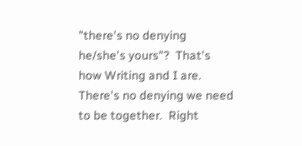"there's no denying he/she's yours"?  That's how Writing and I are.  There's no denying we need to be together.  Right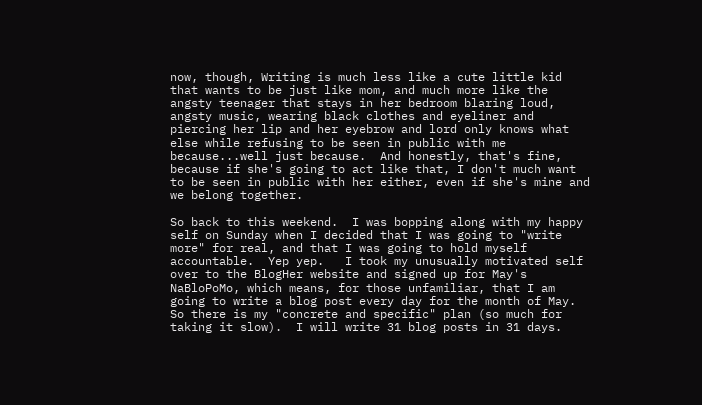now, though, Writing is much less like a cute little kid that wants to be just like mom, and much more like the angsty teenager that stays in her bedroom blaring loud, angsty music, wearing black clothes and eyeliner and piercing her lip and her eyebrow and lord only knows what else while refusing to be seen in public with me because...well just because.  And honestly, that's fine, because if she's going to act like that, I don't much want to be seen in public with her either, even if she's mine and we belong together.

So back to this weekend.  I was bopping along with my happy self on Sunday when I decided that I was going to "write more" for real, and that I was going to hold myself accountable.  Yep yep.   I took my unusually motivated self over to the BlogHer website and signed up for May's NaBloPoMo, which means, for those unfamiliar, that I am going to write a blog post every day for the month of May.  So there is my "concrete and specific" plan (so much for taking it slow).  I will write 31 blog posts in 31 days.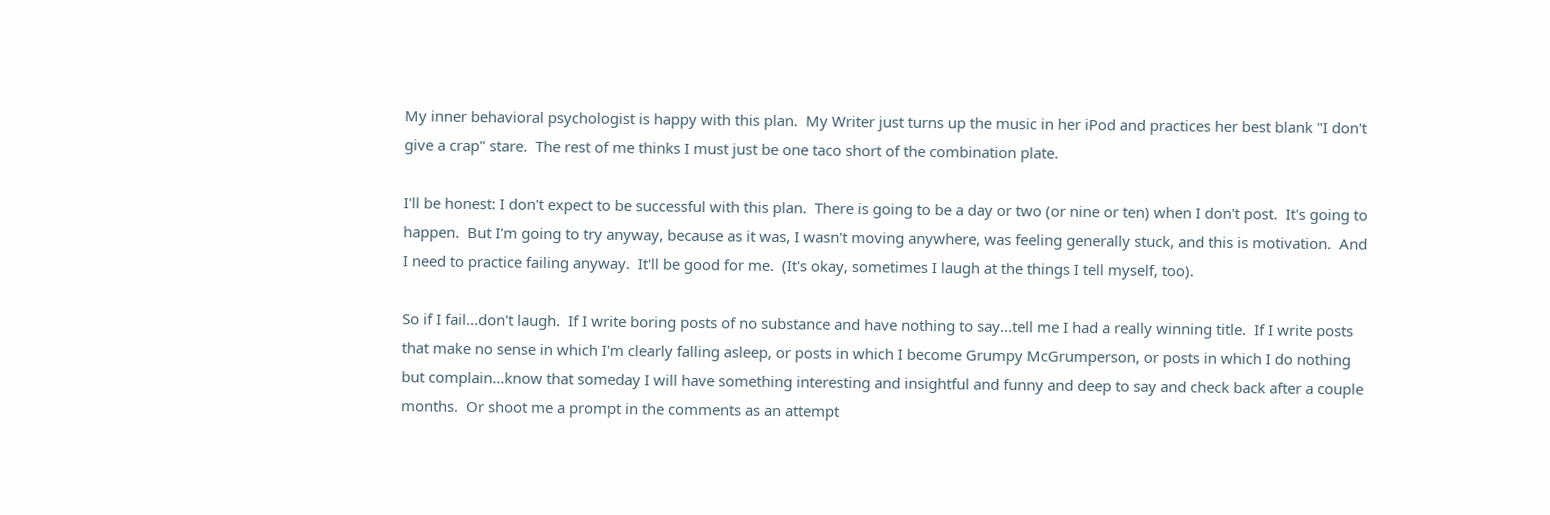My inner behavioral psychologist is happy with this plan.  My Writer just turns up the music in her iPod and practices her best blank "I don't give a crap" stare.  The rest of me thinks I must just be one taco short of the combination plate.

I'll be honest: I don't expect to be successful with this plan.  There is going to be a day or two (or nine or ten) when I don't post.  It's going to happen.  But I'm going to try anyway, because as it was, I wasn't moving anywhere, was feeling generally stuck, and this is motivation.  And I need to practice failing anyway.  It'll be good for me.  (It's okay, sometimes I laugh at the things I tell myself, too).

So if I fail...don't laugh.  If I write boring posts of no substance and have nothing to say...tell me I had a really winning title.  If I write posts that make no sense in which I'm clearly falling asleep, or posts in which I become Grumpy McGrumperson, or posts in which I do nothing but complain...know that someday I will have something interesting and insightful and funny and deep to say and check back after a couple months.  Or shoot me a prompt in the comments as an attempt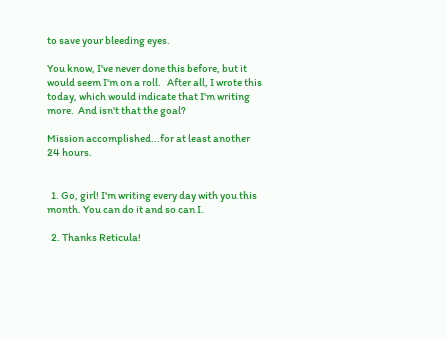to save your bleeding eyes.

You know, I've never done this before, but it would seem I'm on a roll.   After all, I wrote this today, which would indicate that I'm writing more.  And isn't that the goal?

Mission accomplished...for at least another 24 hours.


  1. Go, girl! I'm writing every day with you this month. You can do it and so can I.

  2. Thanks Reticula!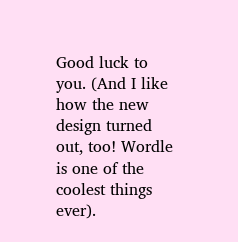Good luck to you. (And I like how the new design turned out, too! Wordle is one of the coolest things ever).